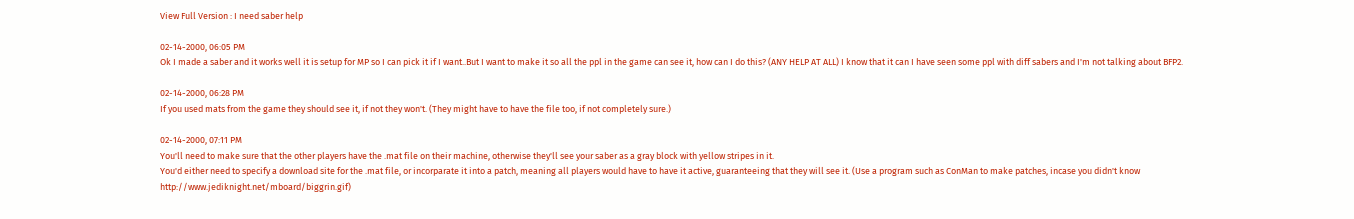View Full Version : I need saber help

02-14-2000, 06:05 PM
Ok I made a saber and it works well it is setup for MP so I can pick it if I want..But I want to make it so all the ppl in the game can see it, how can I do this? (ANY HELP AT ALL) I know that it can I have seen some ppl with diff sabers and I'm not talking about BFP2.

02-14-2000, 06:28 PM
If you used mats from the game they should see it, if not they won't. (They might have to have the file too, if not completely sure.)

02-14-2000, 07:11 PM
You'll need to make sure that the other players have the .mat file on their machine, otherwise they'll see your saber as a gray block with yellow stripes in it.
You'd either need to specify a download site for the .mat file, or incorparate it into a patch, meaning all players would have to have it active, guaranteeing that they will see it. (Use a program such as ConMan to make patches, incase you didn't know http://www.jediknight.net/mboard/biggrin.gif)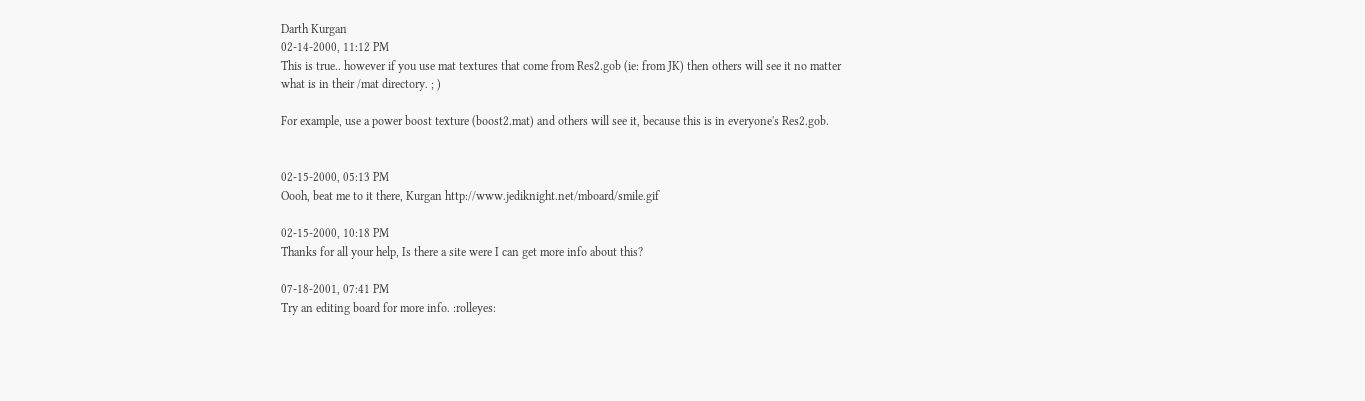Darth Kurgan
02-14-2000, 11:12 PM
This is true.. however if you use mat textures that come from Res2.gob (ie: from JK) then others will see it no matter what is in their /mat directory. ; )

For example, use a power boost texture (boost2.mat) and others will see it, because this is in everyone's Res2.gob.


02-15-2000, 05:13 PM
Oooh, beat me to it there, Kurgan http://www.jediknight.net/mboard/smile.gif

02-15-2000, 10:18 PM
Thanks for all your help, Is there a site were I can get more info about this?

07-18-2001, 07:41 PM
Try an editing board for more info. :rolleyes: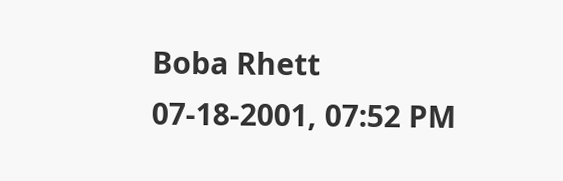Boba Rhett
07-18-2001, 07:52 PM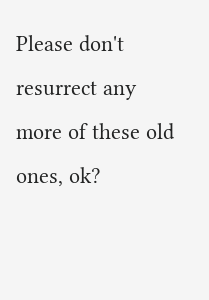Please don't resurrect any more of these old ones, ok?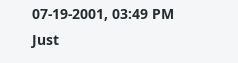07-19-2001, 03:49 PM
Just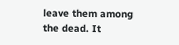leave them among the dead. It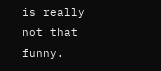is really not that funny.